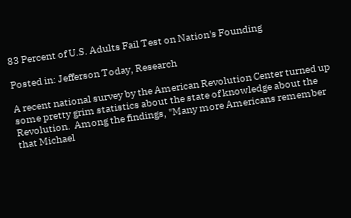83 Percent of U.S. Adults Fail Test on Nation's Founding

Posted in: Jefferson Today, Research

A recent national survey by the American Revolution Center turned up some pretty grim statistics about the state of knowledge about the Revolution.  Among the findings, "Many more Americans remember that Michael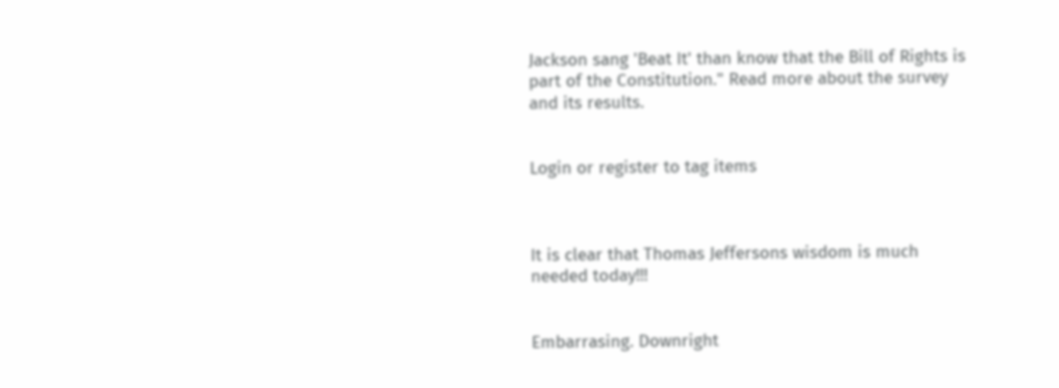Jackson sang 'Beat It' than know that the Bill of Rights is part of the Constitution." Read more about the survey and its results.


Login or register to tag items



It is clear that Thomas Jeffersons wisdom is much needed today!!!


Embarrasing. Downright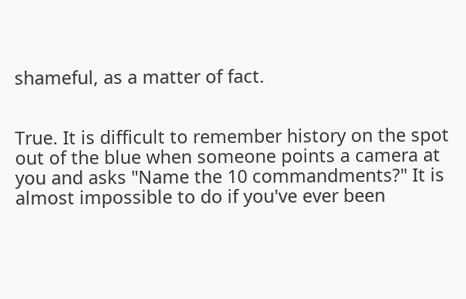shameful, as a matter of fact.


True. It is difficult to remember history on the spot out of the blue when someone points a camera at you and asks "Name the 10 commandments?" It is almost impossible to do if you've ever been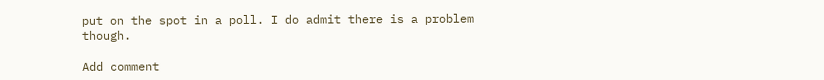put on the spot in a poll. I do admit there is a problem though.

Add comment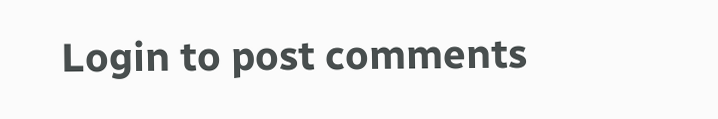Login to post comments